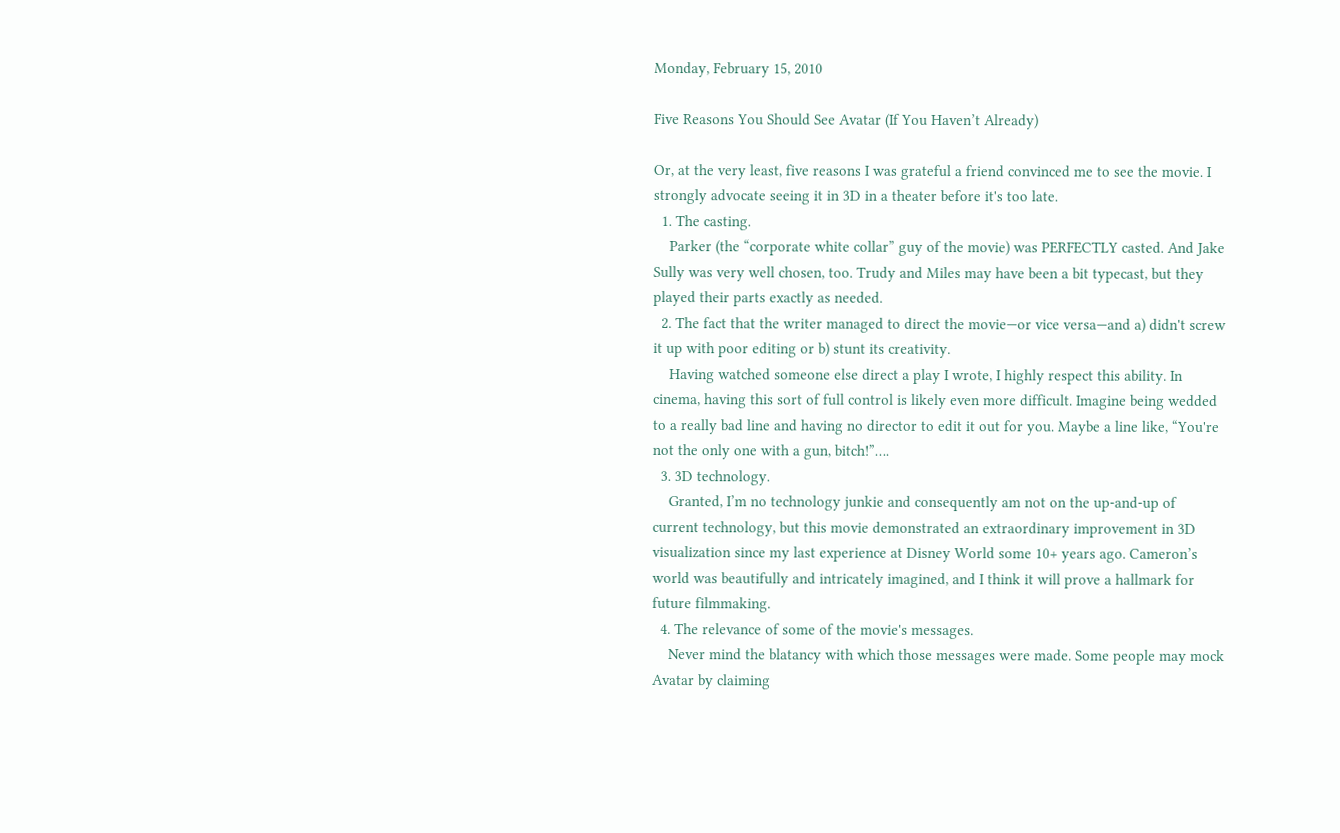Monday, February 15, 2010

Five Reasons You Should See Avatar (If You Haven’t Already)

Or, at the very least, five reasons I was grateful a friend convinced me to see the movie. I strongly advocate seeing it in 3D in a theater before it's too late.
  1. The casting.
    Parker (the “corporate white collar” guy of the movie) was PERFECTLY casted. And Jake Sully was very well chosen, too. Trudy and Miles may have been a bit typecast, but they played their parts exactly as needed.
  2. The fact that the writer managed to direct the movie—or vice versa—and a) didn't screw it up with poor editing or b) stunt its creativity.
    Having watched someone else direct a play I wrote, I highly respect this ability. In cinema, having this sort of full control is likely even more difficult. Imagine being wedded to a really bad line and having no director to edit it out for you. Maybe a line like, “You're not the only one with a gun, bitch!”….
  3. 3D technology.
    Granted, I’m no technology junkie and consequently am not on the up-and-up of current technology, but this movie demonstrated an extraordinary improvement in 3D visualization since my last experience at Disney World some 10+ years ago. Cameron’s world was beautifully and intricately imagined, and I think it will prove a hallmark for future filmmaking.
  4. The relevance of some of the movie's messages.
    Never mind the blatancy with which those messages were made. Some people may mock Avatar by claiming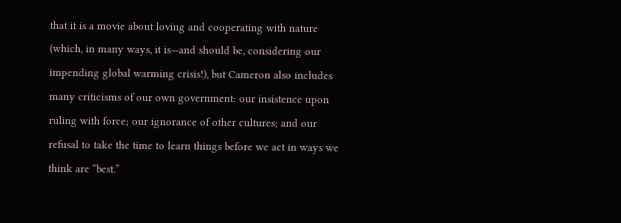that it is a movie about loving and cooperating with nature (which, in many ways, it is—and should be, considering our impending global warming crisis!), but Cameron also includes many criticisms of our own government: our insistence upon ruling with force; our ignorance of other cultures; and our refusal to take the time to learn things before we act in ways we think are “best.”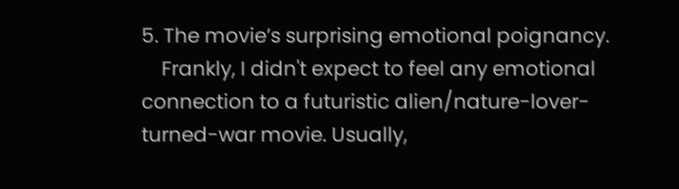5. The movie’s surprising emotional poignancy.
    Frankly, I didn't expect to feel any emotional connection to a futuristic alien/nature-lover-turned-war movie. Usually,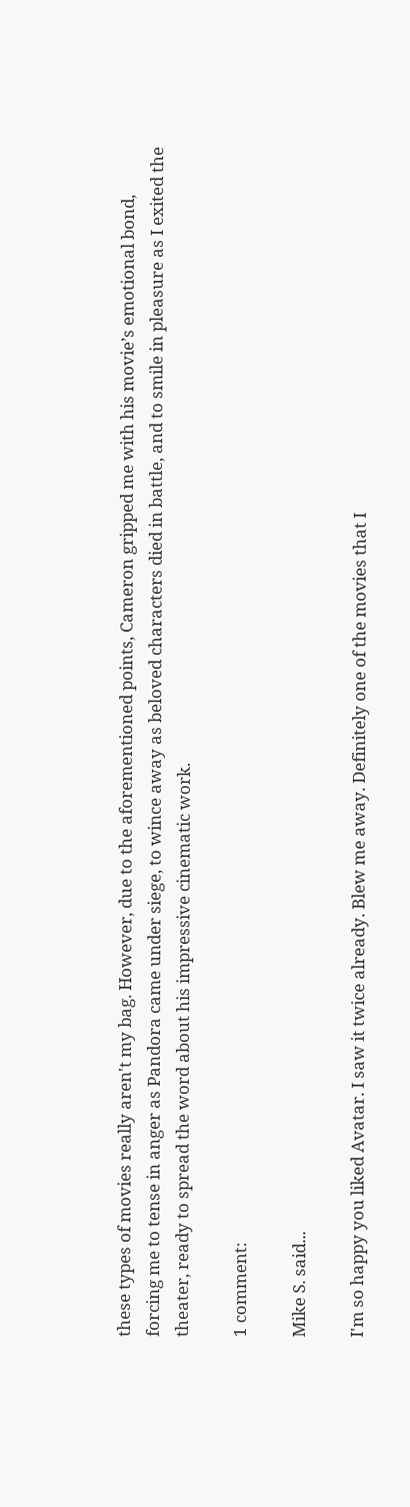these types of movies really aren't my bag. However, due to the aforementioned points, Cameron gripped me with his movie’s emotional bond, forcing me to tense in anger as Pandora came under siege, to wince away as beloved characters died in battle, and to smile in pleasure as I exited the theater, ready to spread the word about his impressive cinematic work.

1 comment:

Mike S. said...

I'm so happy you liked Avatar. I saw it twice already. Blew me away. Definitely one of the movies that I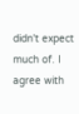didn't expect much of. I agree with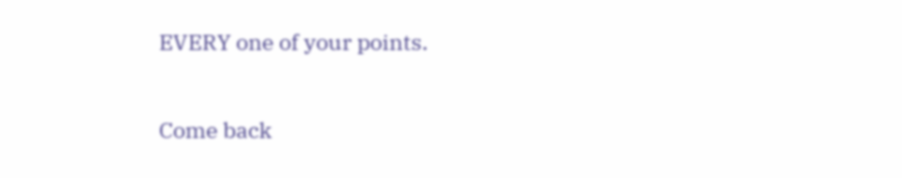EVERY one of your points.

Come back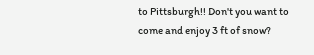to Pittsburgh!! Don't you want to come and enjoy 3 ft of snow?